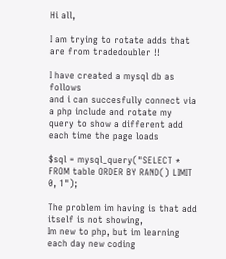Hi all,

I am trying to rotate adds that are from tradedoubler !!

I have created a mysql db as follows
and i can succesfully connect via a php include and rotate my query to show a different add each time the page loads

$sql = mysql_query("SELECT * FROM table ORDER BY RAND() LIMIT 0, 1");

The problem im having is that add itself is not showing,
Im new to php, but im learning each day new coding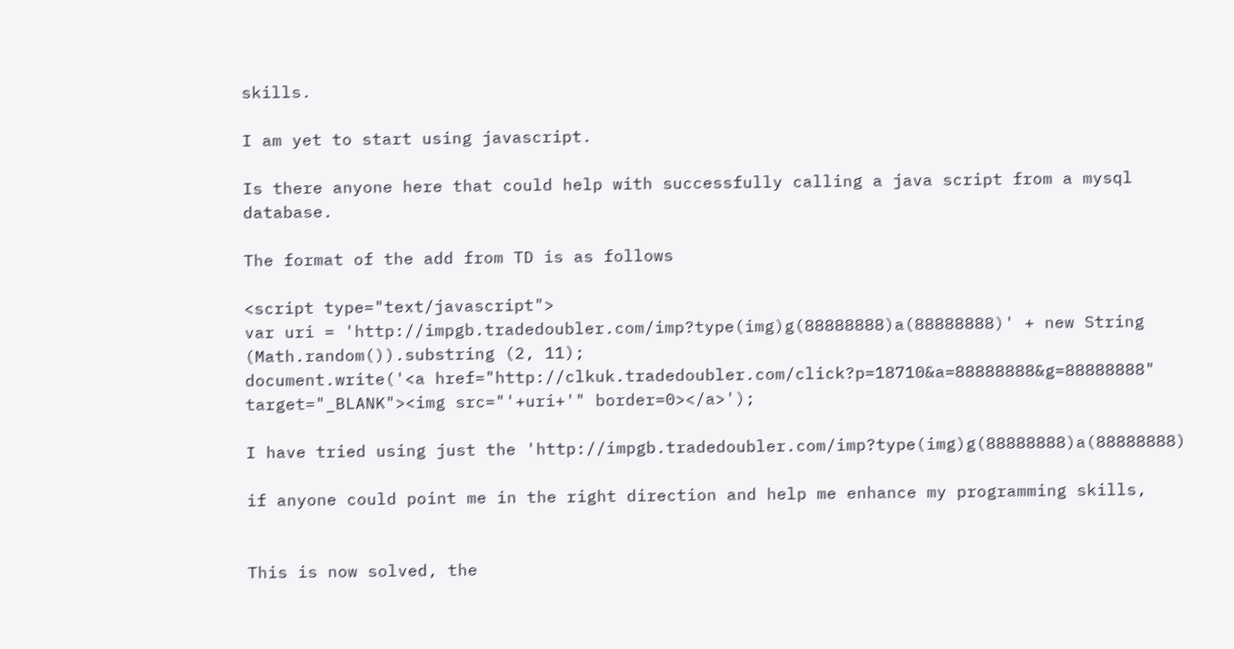skills.

I am yet to start using javascript.

Is there anyone here that could help with successfully calling a java script from a mysql database.

The format of the add from TD is as follows

<script type="text/javascript">
var uri = 'http://impgb.tradedoubler.com/imp?type(img)g(88888888)a(88888888)' + new String (Math.random()).substring (2, 11);
document.write('<a href="http://clkuk.tradedoubler.com/click?p=18710&a=88888888&g=88888888" target="_BLANK"><img src="'+uri+'" border=0></a>');

I have tried using just the 'http://impgb.tradedoubler.com/imp?type(img)g(88888888)a(88888888)

if anyone could point me in the right direction and help me enhance my programming skills,


This is now solved, the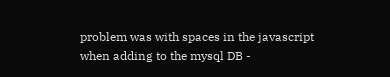problem was with spaces in the javascript when adding to the mysql DB -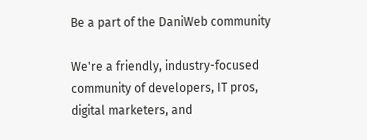Be a part of the DaniWeb community

We're a friendly, industry-focused community of developers, IT pros, digital marketers, and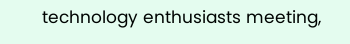technology enthusiasts meeting,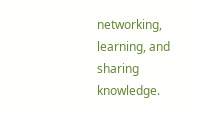networking, learning, and sharing knowledge.